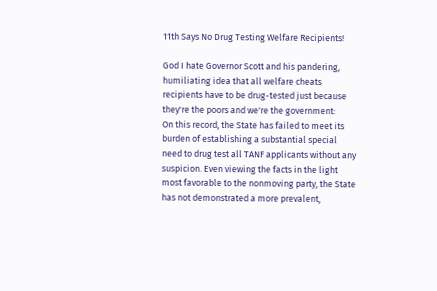11th Says No Drug Testing Welfare Recipients!

God I hate Governor Scott and his pandering, humiliating idea that all welfare cheats recipients have to be drug-tested just because they're the poors and we're the government:
On this record, the State has failed to meet its burden of establishing a substantial special need to drug test all TANF applicants without any suspicion. Even viewing the facts in the light most favorable to the nonmoving party, the State has not demonstrated a more prevalent,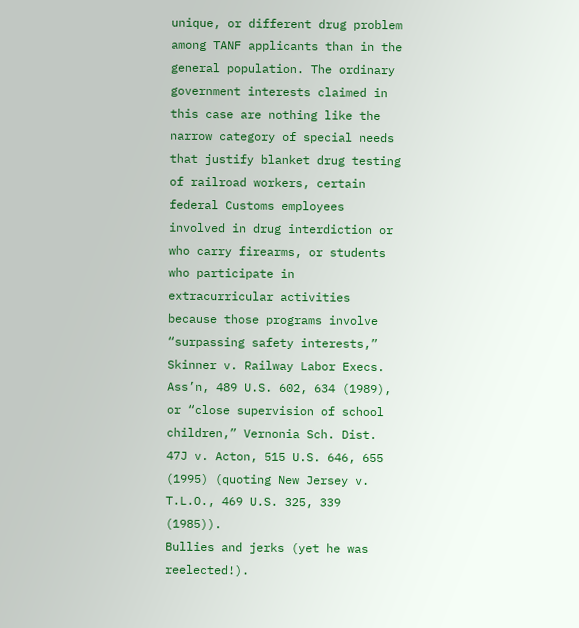unique, or different drug problem among TANF applicants than in the general population. The ordinary government interests claimed in this case are nothing like the narrow category of special needs that justify blanket drug testing of railroad workers, certain federal Customs employees involved in drug interdiction or who carry firearms, or students who participate in extracurricular activities because those programs involve “surpassing safety interests,” Skinner v. Railway Labor Execs. Ass’n, 489 U.S. 602, 634 (1989), or “close supervision of school children,” Vernonia Sch. Dist. 47J v. Acton, 515 U.S. 646, 655 (1995) (quoting New Jersey v. T.L.O., 469 U.S. 325, 339 (1985)).
Bullies and jerks (yet he was reelected!).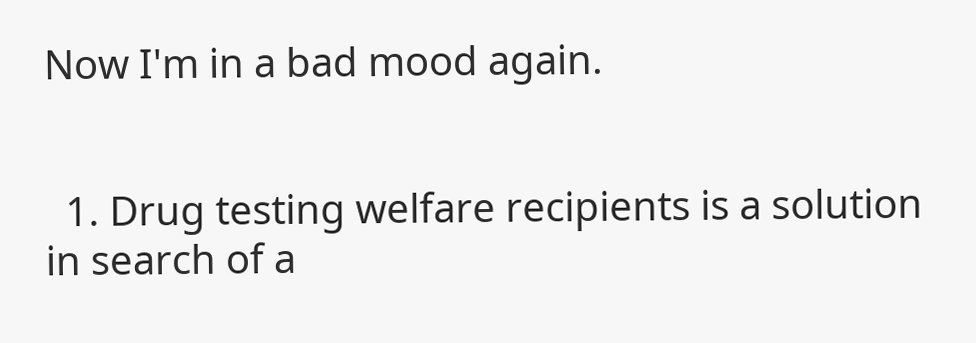Now I'm in a bad mood again.


  1. Drug testing welfare recipients is a solution in search of a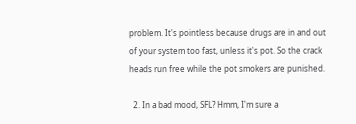problem. It's pointless because drugs are in and out of your system too fast, unless it's pot. So the crack heads run free while the pot smokers are punished.

  2. In a bad mood, SFL? Hmm, I'm sure a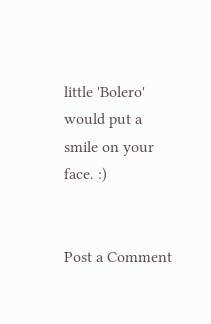little 'Bolero' would put a smile on your face. :)


Post a Comment